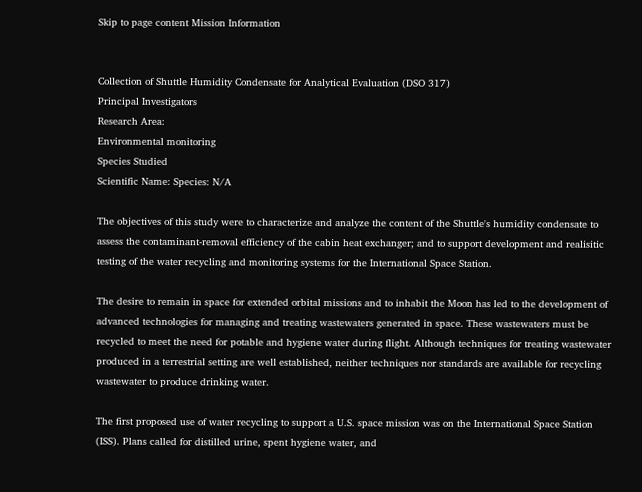Skip to page content Mission Information


Collection of Shuttle Humidity Condensate for Analytical Evaluation (DSO 317)
Principal Investigators
Research Area:
Environmental monitoring
Species Studied
Scientific Name: Species: N/A

The objectives of this study were to characterize and analyze the content of the Shuttle's humidity condensate to assess the contaminant-removal efficiency of the cabin heat exchanger; and to support development and realisitic testing of the water recycling and monitoring systems for the International Space Station.

The desire to remain in space for extended orbital missions and to inhabit the Moon has led to the development of advanced technologies for managing and treating wastewaters generated in space. These wastewaters must be recycled to meet the need for potable and hygiene water during flight. Although techniques for treating wastewater produced in a terrestrial setting are well established, neither techniques nor standards are available for recycling wastewater to produce drinking water.

The first proposed use of water recycling to support a U.S. space mission was on the International Space Station (ISS). Plans called for distilled urine, spent hygiene water, and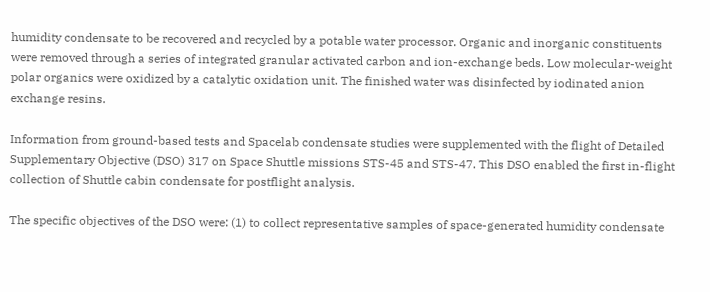humidity condensate to be recovered and recycled by a potable water processor. Organic and inorganic constituents were removed through a series of integrated granular activated carbon and ion-exchange beds. Low molecular-weight polar organics were oxidized by a catalytic oxidation unit. The finished water was disinfected by iodinated anion exchange resins.

Information from ground-based tests and Spacelab condensate studies were supplemented with the flight of Detailed Supplementary Objective (DSO) 317 on Space Shuttle missions STS-45 and STS-47. This DSO enabled the first in-flight collection of Shuttle cabin condensate for postflight analysis.

The specific objectives of the DSO were: (1) to collect representative samples of space-generated humidity condensate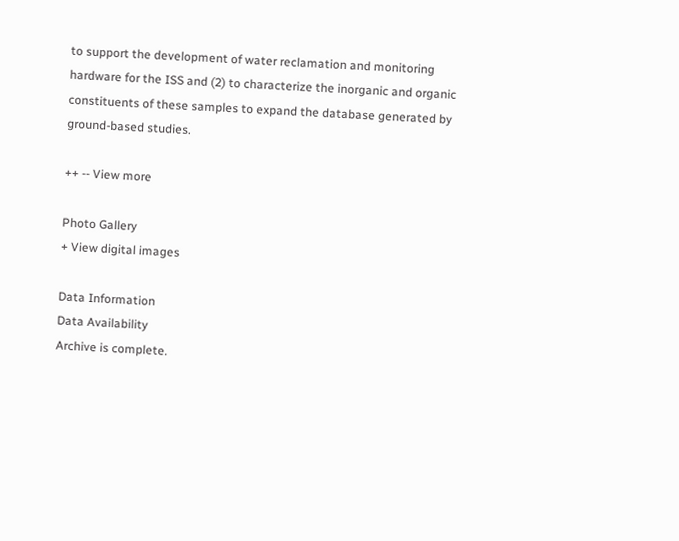to support the development of water reclamation and monitoring hardware for the ISS and (2) to characterize the inorganic and organic constituents of these samples to expand the database generated by ground-based studies.

++ -- View more

Photo Gallery
+ View digital images

Data Information
Data Availability
Archive is complete.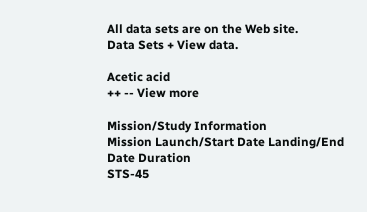All data sets are on the Web site.
Data Sets + View data.

Acetic acid
++ -- View more

Mission/Study Information
Mission Launch/Start Date Landing/End Date Duration
STS-45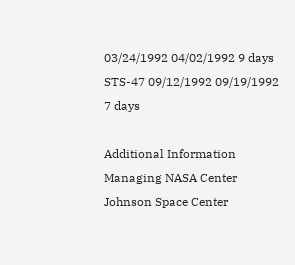03/24/1992 04/02/1992 9 days
STS-47 09/12/1992 09/19/1992 7 days

Additional Information
Managing NASA Center
Johnson Space Center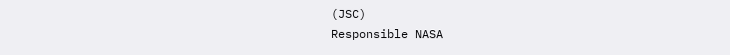(JSC)
Responsible NASA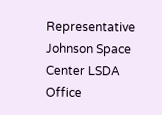Representative
Johnson Space Center LSDA Office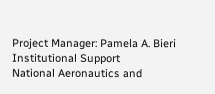Project Manager: Pamela A. Bieri
Institutional Support
National Aeronautics and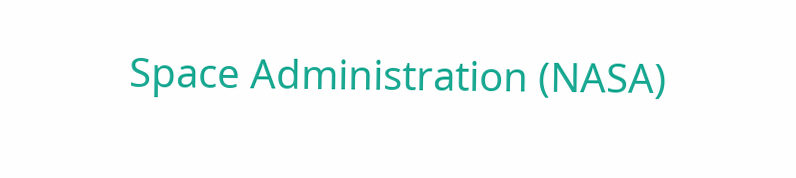Space Administration (NASA)